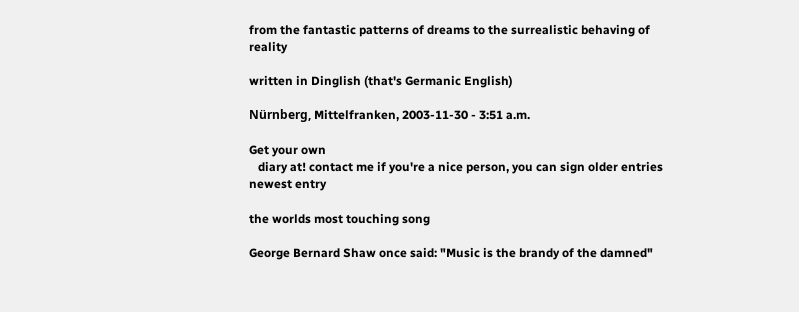from the fantastic patterns of dreams to the surrealistic behaving of reality

written in Dinglish (that's Germanic English)

Nürnberg, Mittelfranken, 2003-11-30 - 3:51 a.m.

Get your own
   diary at! contact me if you're a nice person, you can sign older entries newest entry

the worlds most touching song

George Bernard Shaw once said: "Music is the brandy of the damned"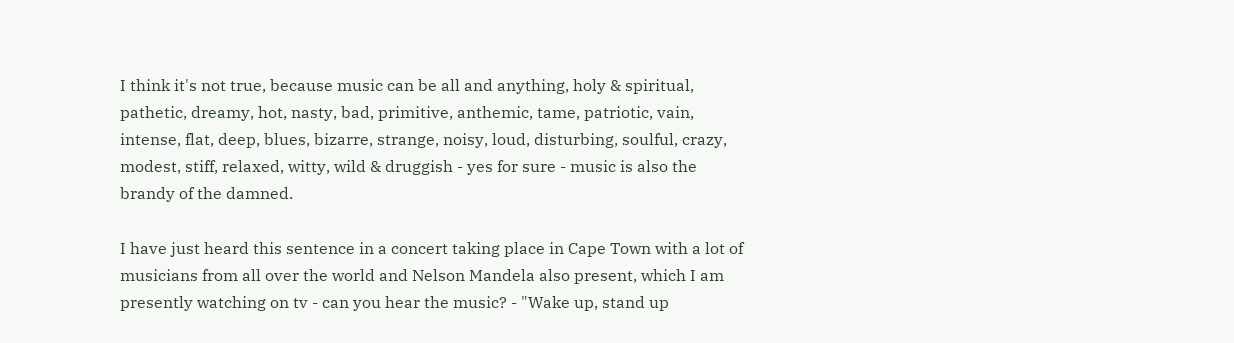I think it's not true, because music can be all and anything, holy & spiritual, pathetic, dreamy, hot, nasty, bad, primitive, anthemic, tame, patriotic, vain, intense, flat, deep, blues, bizarre, strange, noisy, loud, disturbing, soulful, crazy, modest, stiff, relaxed, witty, wild & druggish - yes for sure - music is also the brandy of the damned.

I have just heard this sentence in a concert taking place in Cape Town with a lot of musicians from all over the world and Nelson Mandela also present, which I am presently watching on tv - can you hear the music? - "Wake up, stand up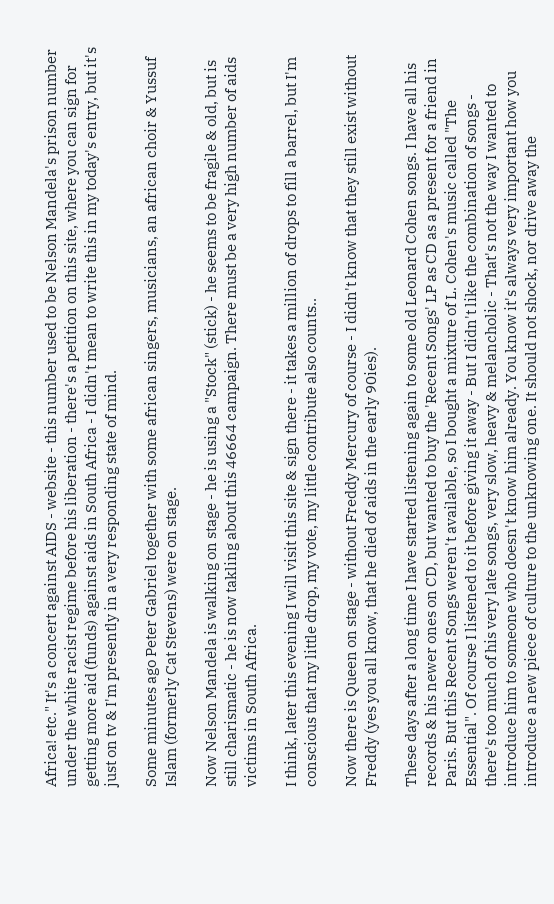Africa! etc." It's a concert against AIDS - website - this number used to be Nelson Mandela's prison number under the white racist regime before his liberation - there's a petition on this site, where you can sign for getting more aid (funds) against aids in South Africa - I didn't mean to write this in my today's entry, but it's just on tv & I'm presently in a very responding state of mind.

Some minutes ago Peter Gabriel together with some african singers, musicians, an african choir & Yussuf Islam (formerly Cat Stevens) were on stage.

Now Nelson Mandela is walking on stage - he is using a "Stock" (stick) - he seems to be fragile & old, but is still charismatic - he is now takling about this 46664 campaign. There must be a very high number of aids victims in South Africa.

I think, later this evening I will visit this site & sign there - it takes a million of drops to fill a barrel, but I'm conscious that my little drop, my vote, my little contribute also counts..

Now there is Queen on stage - without Freddy Mercury of course - I didn't know that they still exist without Freddy (yes you all know, that he died of aids in the early 90ies).

These days after a long time I have started listening again to some old Leonard Cohen songs. I have all his records & his newer ones on CD, but wanted to buy the 'Recent Songs' LP as CD as a present for a friend in Paris. But this Recent Songs weren't available, so I bought a mixture of L. Cohen's music called "The Essential". Of course I listened to it before giving it away - But I didn't like the combination of songs - there's too much of his very late songs, very slow, heavy & melancholic - That's not the way I wanted to introduce him to someone who doesn't know him already. You know it's always very important how you introduce a new piece of culture to the unknowing one. It should not shock, nor drive away the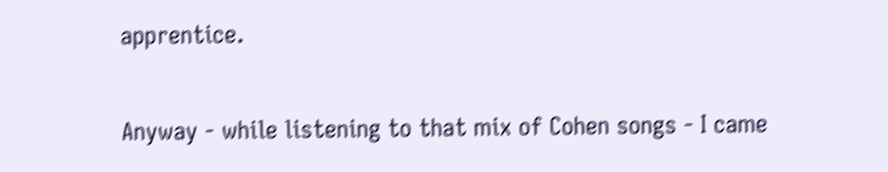apprentice.

Anyway - while listening to that mix of Cohen songs - I came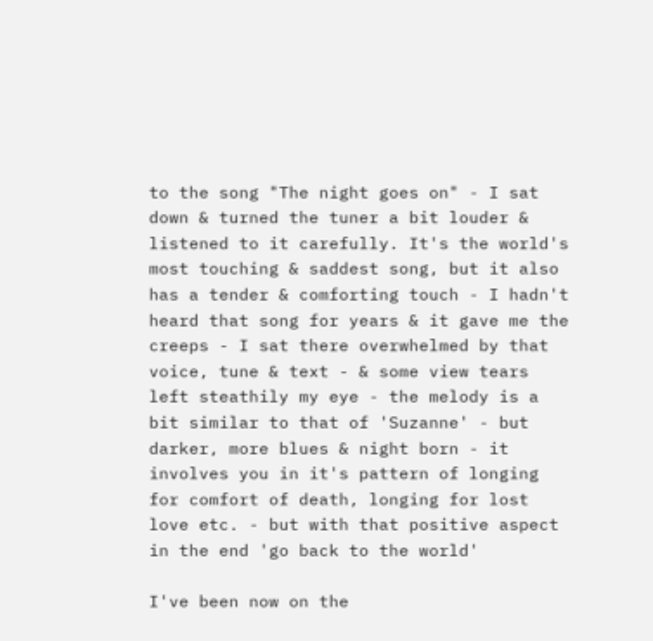to the song "The night goes on" - I sat down & turned the tuner a bit louder & listened to it carefully. It's the world's most touching & saddest song, but it also has a tender & comforting touch - I hadn't heard that song for years & it gave me the creeps - I sat there overwhelmed by that voice, tune & text - & some view tears left steathily my eye - the melody is a bit similar to that of 'Suzanne' - but darker, more blues & night born - it involves you in it's pattern of longing for comfort of death, longing for lost love etc. - but with that positive aspect in the end 'go back to the world'

I've been now on the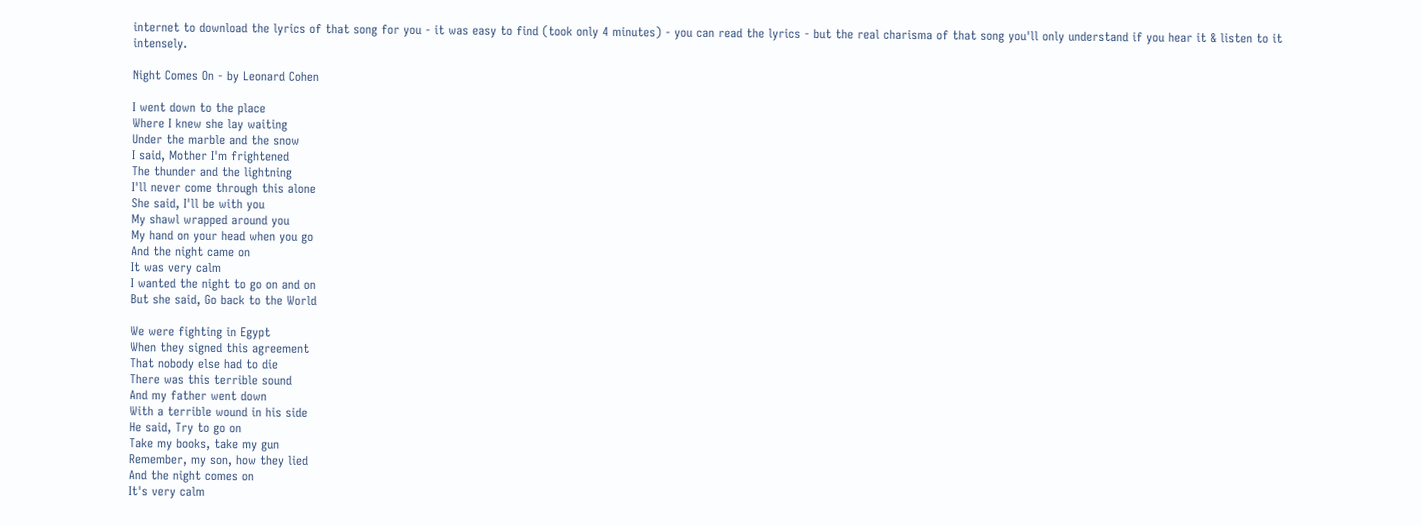internet to download the lyrics of that song for you - it was easy to find (took only 4 minutes) - you can read the lyrics - but the real charisma of that song you'll only understand if you hear it & listen to it intensely.

Night Comes On - by Leonard Cohen

I went down to the place
Where I knew she lay waiting
Under the marble and the snow
I said, Mother I'm frightened
The thunder and the lightning
I'll never come through this alone
She said, I'll be with you
My shawl wrapped around you
My hand on your head when you go
And the night came on
It was very calm
I wanted the night to go on and on
But she said, Go back to the World

We were fighting in Egypt
When they signed this agreement
That nobody else had to die
There was this terrible sound
And my father went down
With a terrible wound in his side
He said, Try to go on
Take my books, take my gun
Remember, my son, how they lied
And the night comes on
It's very calm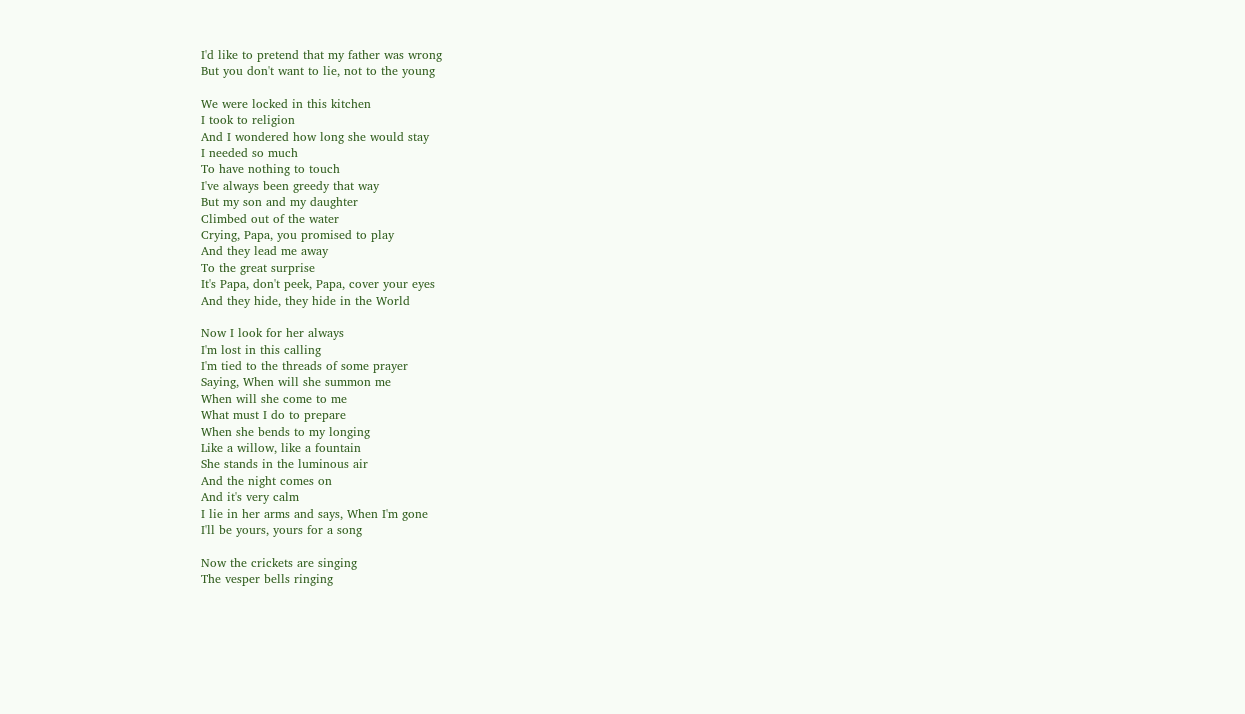I'd like to pretend that my father was wrong
But you don't want to lie, not to the young

We were locked in this kitchen
I took to religion
And I wondered how long she would stay
I needed so much
To have nothing to touch
I've always been greedy that way
But my son and my daughter
Climbed out of the water
Crying, Papa, you promised to play
And they lead me away
To the great surprise
It's Papa, don't peek, Papa, cover your eyes
And they hide, they hide in the World

Now I look for her always
I'm lost in this calling
I'm tied to the threads of some prayer
Saying, When will she summon me
When will she come to me
What must I do to prepare
When she bends to my longing
Like a willow, like a fountain
She stands in the luminous air
And the night comes on
And it's very calm
I lie in her arms and says, When I'm gone
I'll be yours, yours for a song

Now the crickets are singing
The vesper bells ringing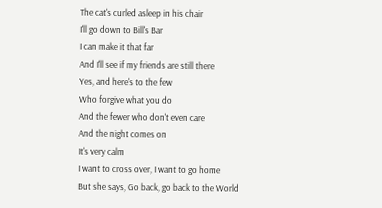The cat's curled asleep in his chair
I'll go down to Bill's Bar
I can make it that far
And I'll see if my friends are still there
Yes, and here's to the few
Who forgive what you do
And the fewer who don't even care
And the night comes on
It's very calm
I want to cross over, I want to go home
But she says, Go back, go back to the World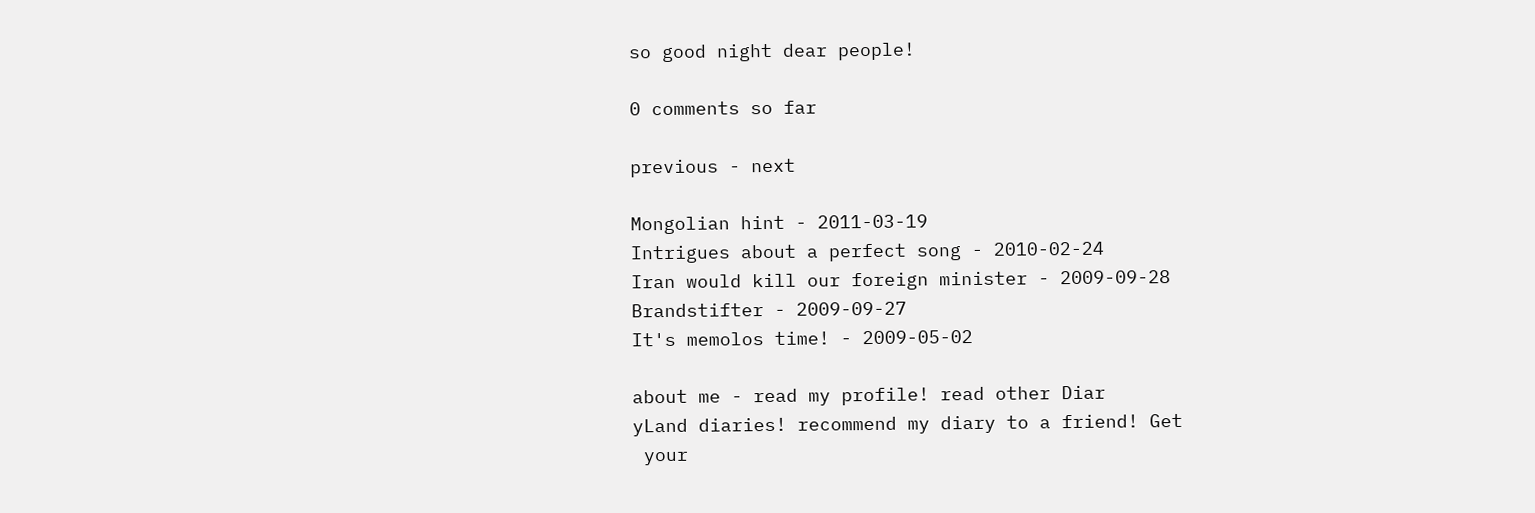so good night dear people!

0 comments so far

previous - next

Mongolian hint - 2011-03-19
Intrigues about a perfect song - 2010-02-24
Iran would kill our foreign minister - 2009-09-28
Brandstifter - 2009-09-27
It's memolos time! - 2009-05-02

about me - read my profile! read other Diar
yLand diaries! recommend my diary to a friend! Get
 your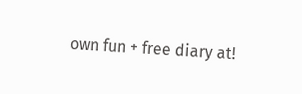own fun + free diary at!